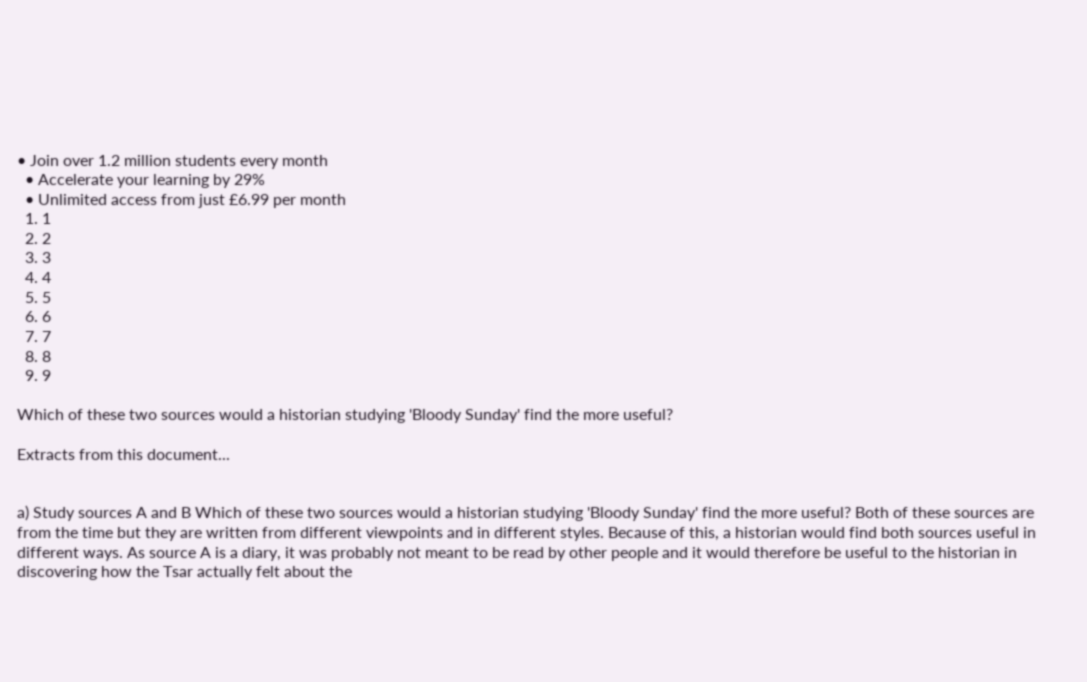• Join over 1.2 million students every month
  • Accelerate your learning by 29%
  • Unlimited access from just £6.99 per month
  1. 1
  2. 2
  3. 3
  4. 4
  5. 5
  6. 6
  7. 7
  8. 8
  9. 9

Which of these two sources would a historian studying 'Bloody Sunday' find the more useful?

Extracts from this document...


a) Study sources A and B Which of these two sources would a historian studying 'Bloody Sunday' find the more useful? Both of these sources are from the time but they are written from different viewpoints and in different styles. Because of this, a historian would find both sources useful in different ways. As source A is a diary, it was probably not meant to be read by other people and it would therefore be useful to the historian in discovering how the Tsar actually felt about the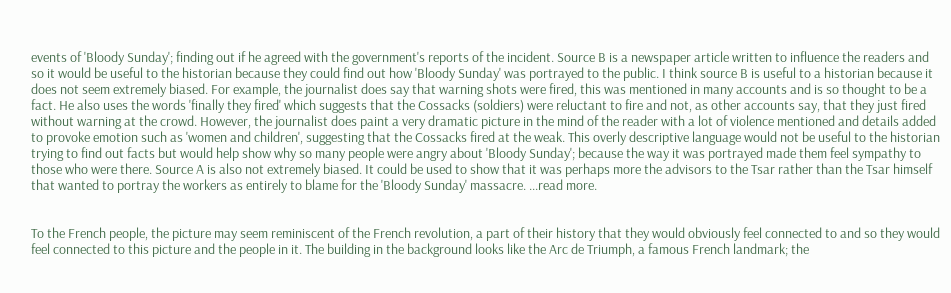events of 'Bloody Sunday'; finding out if he agreed with the government's reports of the incident. Source B is a newspaper article written to influence the readers and so it would be useful to the historian because they could find out how 'Bloody Sunday' was portrayed to the public. I think source B is useful to a historian because it does not seem extremely biased. For example, the journalist does say that warning shots were fired, this was mentioned in many accounts and is so thought to be a fact. He also uses the words 'finally they fired' which suggests that the Cossacks (soldiers) were reluctant to fire and not, as other accounts say, that they just fired without warning at the crowd. However, the journalist does paint a very dramatic picture in the mind of the reader with a lot of violence mentioned and details added to provoke emotion such as 'women and children', suggesting that the Cossacks fired at the weak. This overly descriptive language would not be useful to the historian trying to find out facts but would help show why so many people were angry about 'Bloody Sunday'; because the way it was portrayed made them feel sympathy to those who were there. Source A is also not extremely biased. It could be used to show that it was perhaps more the advisors to the Tsar rather than the Tsar himself that wanted to portray the workers as entirely to blame for the 'Bloody Sunday' massacre. ...read more.


To the French people, the picture may seem reminiscent of the French revolution, a part of their history that they would obviously feel connected to and so they would feel connected to this picture and the people in it. The building in the background looks like the Arc de Triumph, a famous French landmark; the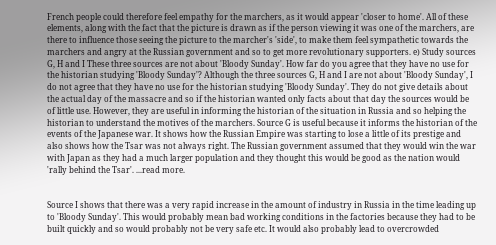French people could therefore feel empathy for the marchers, as it would appear 'closer to home'. All of these elements, along with the fact that the picture is drawn as if the person viewing it was one of the marchers, are there to influence those seeing the picture to the marcher's 'side', to make them feel sympathetic towards the marchers and angry at the Russian government and so to get more revolutionary supporters. e) Study sources G, H and I These three sources are not about 'Bloody Sunday'. How far do you agree that they have no use for the historian studying 'Bloody Sunday'? Although the three sources G, H and I are not about 'Bloody Sunday', I do not agree that they have no use for the historian studying 'Bloody Sunday'. They do not give details about the actual day of the massacre and so if the historian wanted only facts about that day the sources would be of little use. However, they are useful in informing the historian of the situation in Russia and so helping the historian to understand the motives of the marchers. Source G is useful because it informs the historian of the events of the Japanese war. It shows how the Russian Empire was starting to lose a little of its prestige and also shows how the Tsar was not always right. The Russian government assumed that they would win the war with Japan as they had a much larger population and they thought this would be good as the nation would 'rally behind the Tsar'. ...read more.


Source I shows that there was a very rapid increase in the amount of industry in Russia in the time leading up to 'Bloody Sunday'. This would probably mean bad working conditions in the factories because they had to be built quickly and so would probably not be very safe etc. It would also probably lead to overcrowded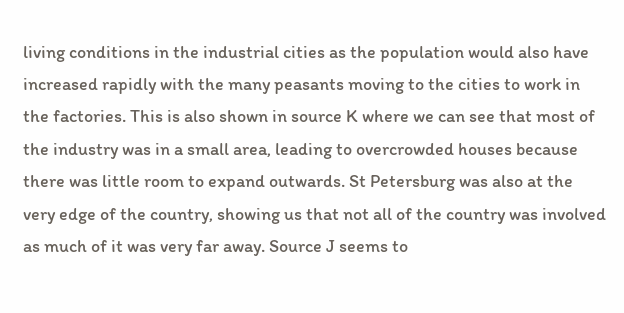living conditions in the industrial cities as the population would also have increased rapidly with the many peasants moving to the cities to work in the factories. This is also shown in source K where we can see that most of the industry was in a small area, leading to overcrowded houses because there was little room to expand outwards. St Petersburg was also at the very edge of the country, showing us that not all of the country was involved as much of it was very far away. Source J seems to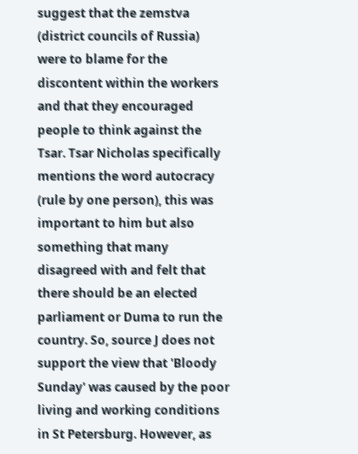suggest that the zemstva (district councils of Russia) were to blame for the discontent within the workers and that they encouraged people to think against the Tsar. Tsar Nicholas specifically mentions the word autocracy (rule by one person), this was important to him but also something that many disagreed with and felt that there should be an elected parliament or Duma to run the country. So, source J does not support the view that 'Bloody Sunday' was caused by the poor living and working conditions in St Petersburg. However, as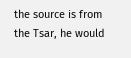the source is from the Tsar, he would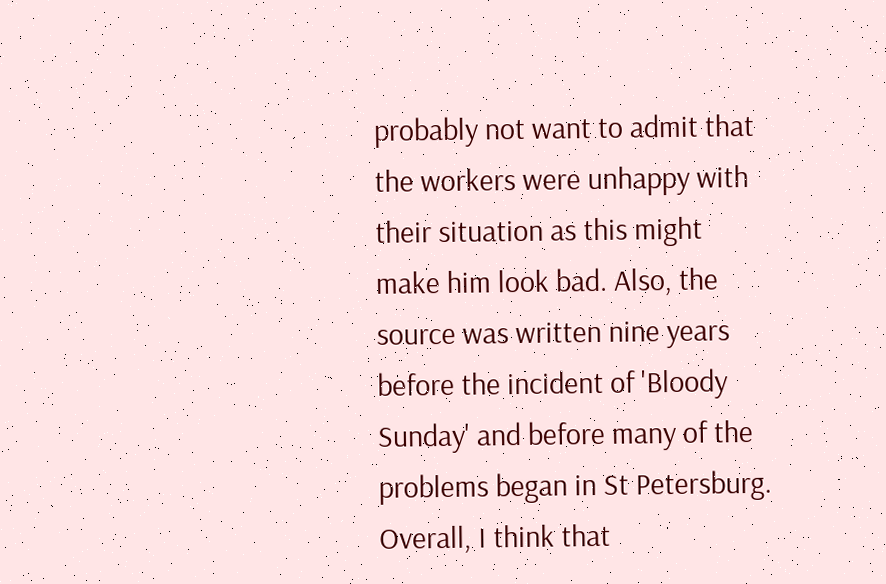probably not want to admit that the workers were unhappy with their situation as this might make him look bad. Also, the source was written nine years before the incident of 'Bloody Sunday' and before many of the problems began in St Petersburg. Overall, I think that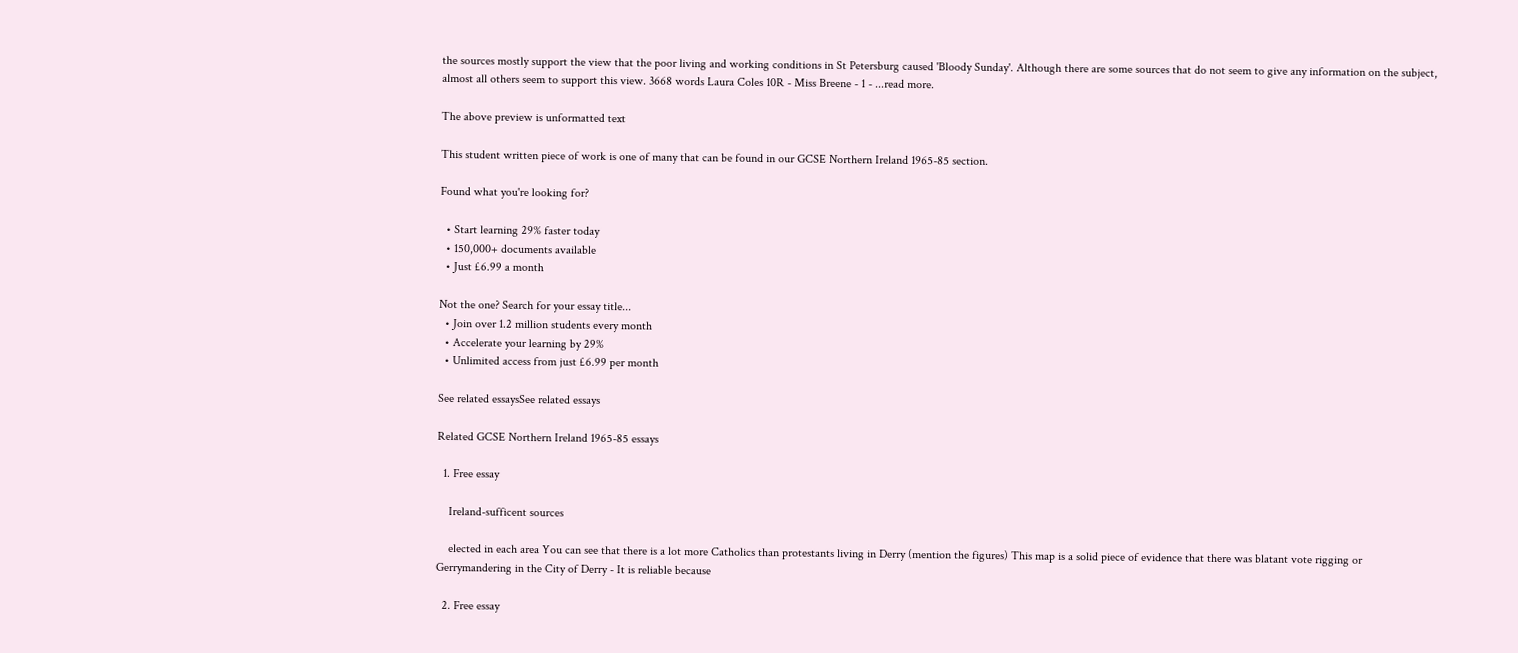the sources mostly support the view that the poor living and working conditions in St Petersburg caused 'Bloody Sunday'. Although there are some sources that do not seem to give any information on the subject, almost all others seem to support this view. 3668 words Laura Coles 10R - Miss Breene - 1 - ...read more.

The above preview is unformatted text

This student written piece of work is one of many that can be found in our GCSE Northern Ireland 1965-85 section.

Found what you're looking for?

  • Start learning 29% faster today
  • 150,000+ documents available
  • Just £6.99 a month

Not the one? Search for your essay title...
  • Join over 1.2 million students every month
  • Accelerate your learning by 29%
  • Unlimited access from just £6.99 per month

See related essaysSee related essays

Related GCSE Northern Ireland 1965-85 essays

  1. Free essay

    Ireland-sufficent sources

    elected in each area You can see that there is a lot more Catholics than protestants living in Derry (mention the figures) This map is a solid piece of evidence that there was blatant vote rigging or Gerrymandering in the City of Derry - It is reliable because

  2. Free essay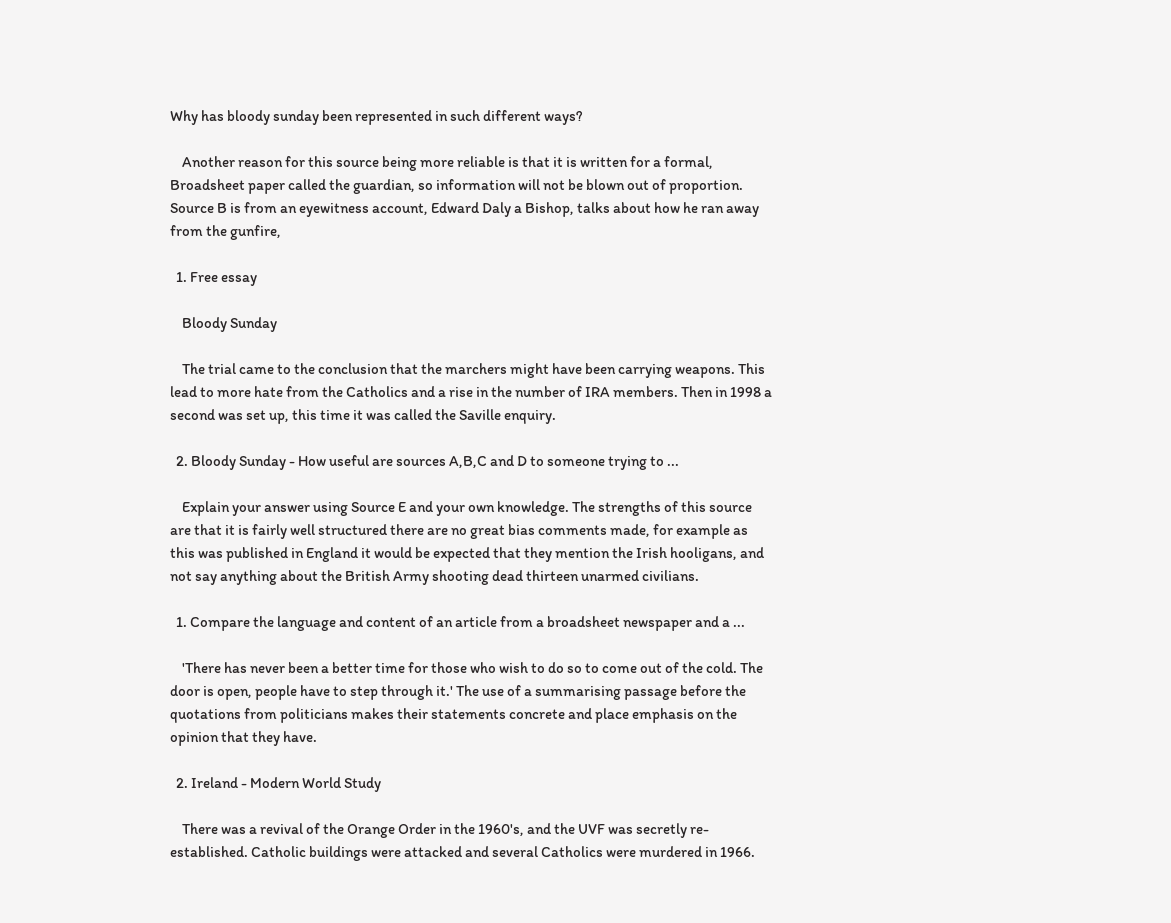Why has bloody sunday been represented in such different ways?

    Another reason for this source being more reliable is that it is written for a formal, Broadsheet paper called the guardian, so information will not be blown out of proportion. Source B is from an eyewitness account, Edward Daly a Bishop, talks about how he ran away from the gunfire,

  1. Free essay

    Bloody Sunday

    The trial came to the conclusion that the marchers might have been carrying weapons. This lead to more hate from the Catholics and a rise in the number of IRA members. Then in 1998 a second was set up, this time it was called the Saville enquiry.

  2. Bloody Sunday - How useful are sources A,B,C and D to someone trying to ...

    Explain your answer using Source E and your own knowledge. The strengths of this source are that it is fairly well structured there are no great bias comments made, for example as this was published in England it would be expected that they mention the Irish hooligans, and not say anything about the British Army shooting dead thirteen unarmed civilians.

  1. Compare the language and content of an article from a broadsheet newspaper and a ...

    'There has never been a better time for those who wish to do so to come out of the cold. The door is open, people have to step through it.' The use of a summarising passage before the quotations from politicians makes their statements concrete and place emphasis on the opinion that they have.

  2. Ireland - Modern World Study

    There was a revival of the Orange Order in the 1960's, and the UVF was secretly re-established. Catholic buildings were attacked and several Catholics were murdered in 1966.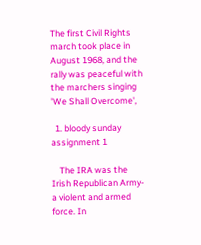The first Civil Rights march took place in August 1968, and the rally was peaceful with the marchers singing 'We Shall Overcome',

  1. bloody sunday assignment 1

    The IRA was the Irish Republican Army- a violent and armed force. In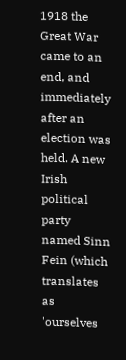1918 the Great War came to an end, and immediately after an election was held. A new Irish political party named Sinn Fein (which translates as 'ourselves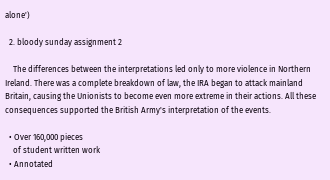alone')

  2. bloody sunday assignment 2

    The differences between the interpretations led only to more violence in Northern Ireland. There was a complete breakdown of law, the IRA began to attack mainland Britain, causing the Unionists to become even more extreme in their actions. All these consequences supported the British Army's interpretation of the events.

  • Over 160,000 pieces
    of student written work
  • Annotated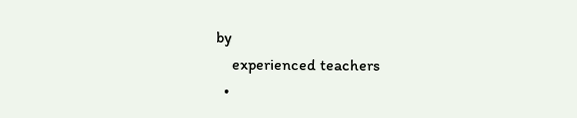by
    experienced teachers
  •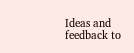Ideas and feedback to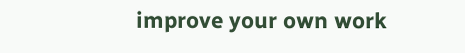improve your own work